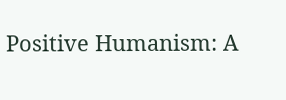Positive Humanism: A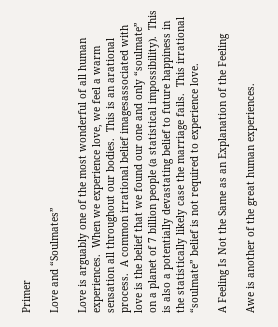Primer

Love and “Soulmates”

Love is arguably one of the most wonderful of all human experiences.  When we experience love, we feel a warm sensation all throughout our bodies.  This is an arational process.  A common irrational belief imagesassociated with love is the belief that we found our one and only “soulmate” on a planet of 7 billion people (a statistical impossibility).  This is also a potentially devastating belief to future happiness in the statistically likely case the marriage fails.  This irrational “soulmate” belief is not required to experience love.

A Feeling Is Not the Same as an Explanation of the Feeling

Awe is another of the great human experiences.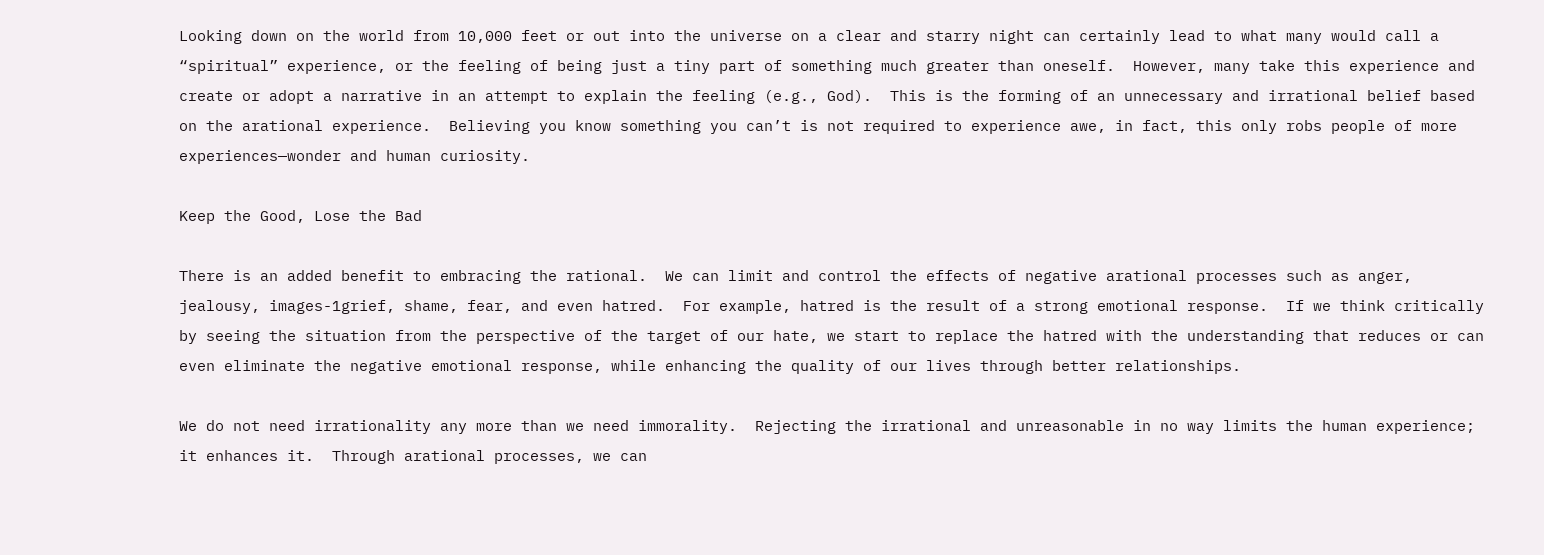Looking down on the world from 10,000 feet or out into the universe on a clear and starry night can certainly lead to what many would call a “spiritual” experience, or the feeling of being just a tiny part of something much greater than oneself.  However, many take this experience and create or adopt a narrative in an attempt to explain the feeling (e.g., God).  This is the forming of an unnecessary and irrational belief based on the arational experience.  Believing you know something you can’t is not required to experience awe, in fact, this only robs people of more experiences—wonder and human curiosity.

Keep the Good, Lose the Bad

There is an added benefit to embracing the rational.  We can limit and control the effects of negative arational processes such as anger, jealousy, images-1grief, shame, fear, and even hatred.  For example, hatred is the result of a strong emotional response.  If we think critically by seeing the situation from the perspective of the target of our hate, we start to replace the hatred with the understanding that reduces or can even eliminate the negative emotional response, while enhancing the quality of our lives through better relationships.

We do not need irrationality any more than we need immorality.  Rejecting the irrational and unreasonable in no way limits the human experience; it enhances it.  Through arational processes, we can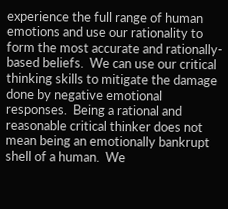experience the full range of human emotions and use our rationality to form the most accurate and rationally-based beliefs.  We can use our critical thinking skills to mitigate the damage done by negative emotional responses.  Being a rational and reasonable critical thinker does not mean being an emotionally bankrupt shell of a human.  We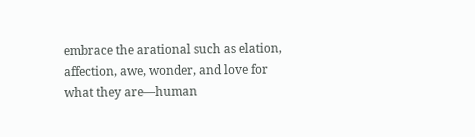embrace the arational such as elation, affection, awe, wonder, and love for what they are—human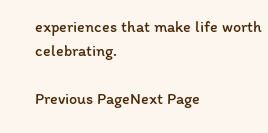experiences that make life worth celebrating.

Previous PageNext Page